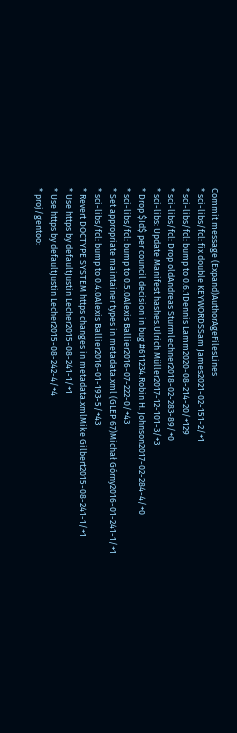Commit message (Expand)AuthorAgeFilesLines
* sci-libs/fcl: fix double KEYWORDSSam James2021-02-151-2/+1
* sci-libs/fcl: bump to 0.6.1Dennis Lamm2020-08-214-20/+129
* sci-libs/fcl: Drop oldAndreas Sturmlechner2018-02-283-89/+0
* sci-libs: Update Manifest hashes.Ulrich Müller2017-12-101-3/+3
* Drop $Id$ per council decision in bug #611234.Robin H. Johnson2017-02-284-4/+0
* sci-libs/fcl: bump to 0.5.0Alexis Ballier2016-07-222-0/+43
* Set appropriate maintainer types in metadata.xml (GLEP 67)Michał Górny2016-01-241-1/+1
* sci-libs/fcl: bump to 0.4.0Alexis Ballier2016-01-193-5/+43
* Revert DOCTYPE SYSTEM https changes in metadata.xmlMike Gilbert2015-08-241-1/+1
* Use https by defaultJustin Lecher2015-08-241-1/+1
* Use https by defaultJustin Lecher2015-08-242-4/+4
* proj/gentoo: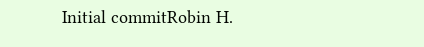Initial commitRobin H.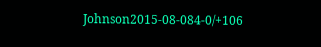Johnson2015-08-084-0/+106